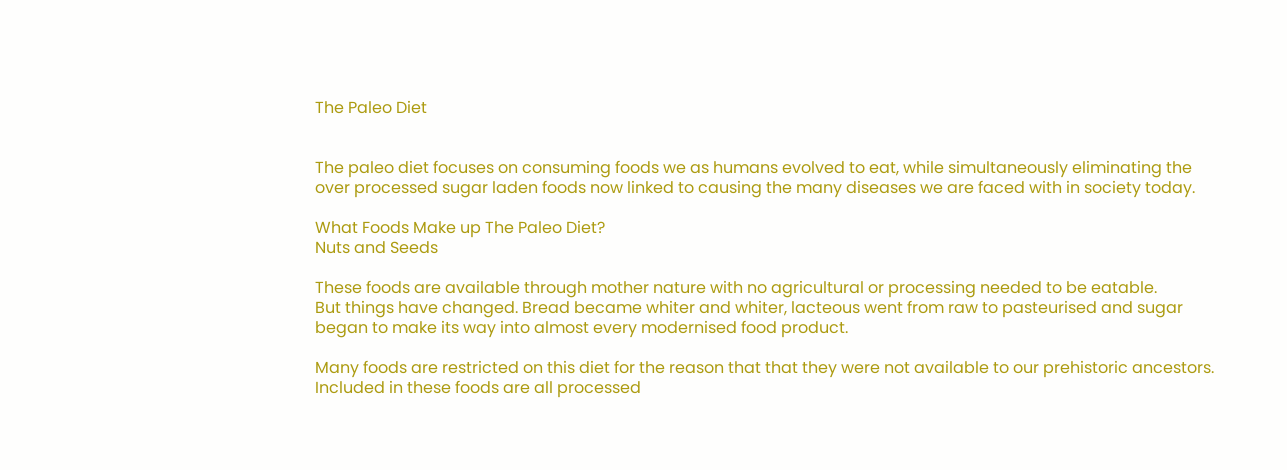The Paleo Diet


The paleo diet focuses on consuming foods we as humans evolved to eat, while simultaneously eliminating the over processed sugar laden foods now linked to causing the many diseases we are faced with in society today.

What Foods Make up The Paleo Diet?
Nuts and Seeds

These foods are available through mother nature with no agricultural or processing needed to be eatable.
But things have changed. Bread became whiter and whiter, lacteous went from raw to pasteurised and sugar began to make its way into almost every modernised food product.

Many foods are restricted on this diet for the reason that that they were not available to our prehistoric ancestors. Included in these foods are all processed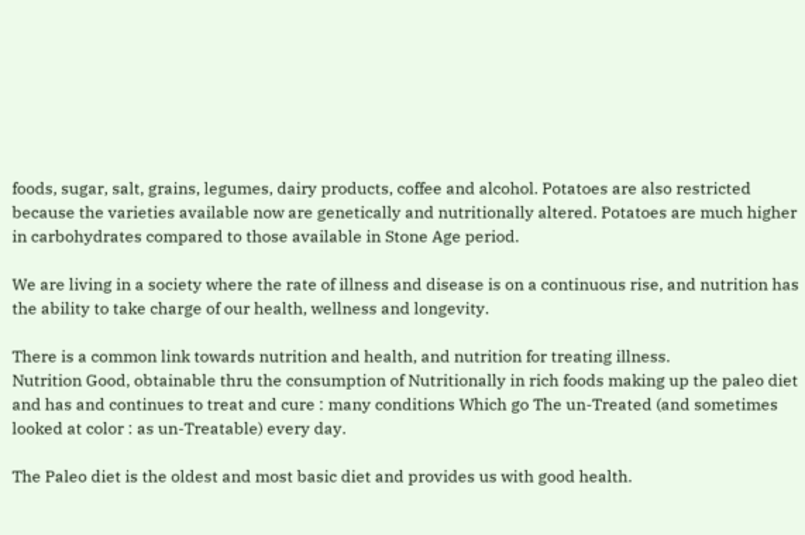foods, sugar, salt, grains, legumes, dairy products, coffee and alcohol. Potatoes are also restricted because the varieties available now are genetically and nutritionally altered. Potatoes are much higher in carbohydrates compared to those available in Stone Age period.

We are living in a society where the rate of illness and disease is on a continuous rise, and nutrition has the ability to take charge of our health, wellness and longevity.

There is a common link towards nutrition and health, and nutrition for treating illness.
Nutrition Good, obtainable thru the consumption of Nutritionally in rich foods making up the paleo diet and has and continues to treat and cure : many conditions Which go The un-Treated (and sometimes looked at color : as un-Treatable) every day.

The Paleo diet is the oldest and most basic diet and provides us with good health.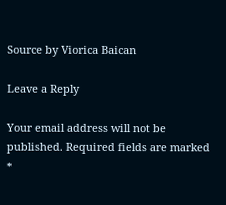Source by Viorica Baican

Leave a Reply

Your email address will not be published. Required fields are marked *